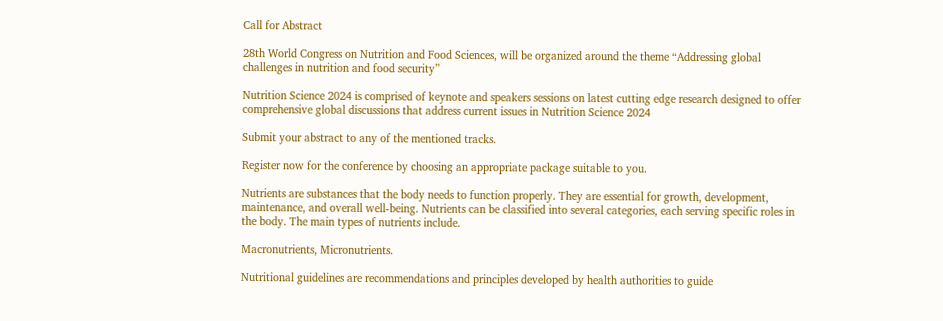Call for Abstract

28th World Congress on Nutrition and Food Sciences, will be organized around the theme “Addressing global challenges in nutrition and food security”

Nutrition Science 2024 is comprised of keynote and speakers sessions on latest cutting edge research designed to offer comprehensive global discussions that address current issues in Nutrition Science 2024

Submit your abstract to any of the mentioned tracks.

Register now for the conference by choosing an appropriate package suitable to you.

Nutrients are substances that the body needs to function properly. They are essential for growth, development, maintenance, and overall well-being. Nutrients can be classified into several categories, each serving specific roles in the body. The main types of nutrients include.

Macronutrients, Micronutrients.

Nutritional guidelines are recommendations and principles developed by health authorities to guide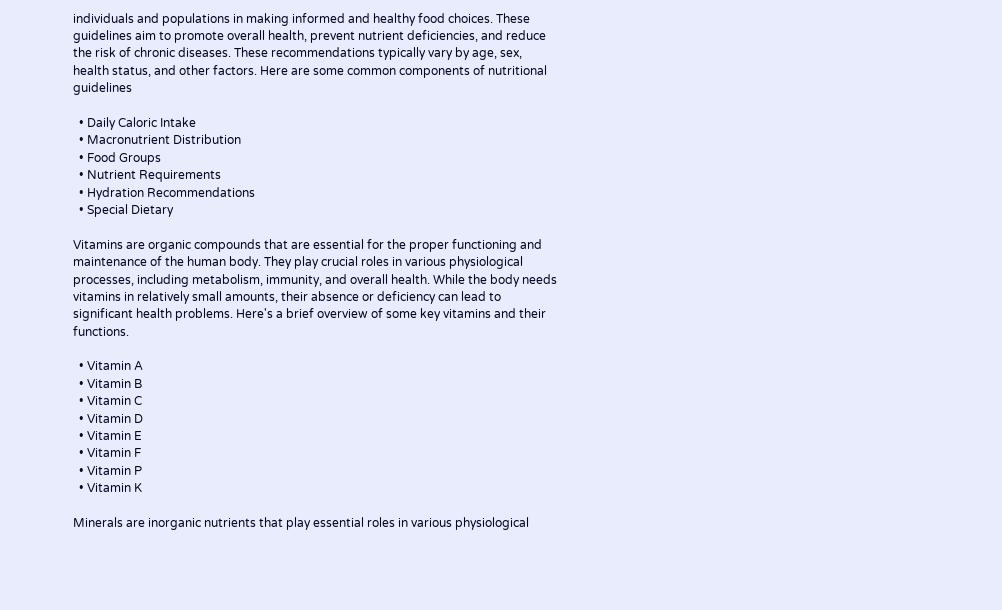individuals and populations in making informed and healthy food choices. These guidelines aim to promote overall health, prevent nutrient deficiencies, and reduce the risk of chronic diseases. These recommendations typically vary by age, sex, health status, and other factors. Here are some common components of nutritional guidelines

  • Daily Caloric Intake
  • Macronutrient Distribution
  • Food Groups
  • Nutrient Requirements
  • Hydration Recommendations
  • Special Dietary

Vitamins are organic compounds that are essential for the proper functioning and maintenance of the human body. They play crucial roles in various physiological processes, including metabolism, immunity, and overall health. While the body needs vitamins in relatively small amounts, their absence or deficiency can lead to significant health problems. Here's a brief overview of some key vitamins and their functions.

  • Vitamin A
  • Vitamin B
  • Vitamin C
  • Vitamin D
  • Vitamin E
  • Vitamin F
  • Vitamin P
  • Vitamin K

Minerals are inorganic nutrients that play essential roles in various physiological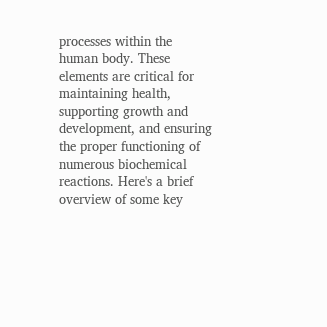processes within the human body. These elements are critical for maintaining health, supporting growth and development, and ensuring the proper functioning of numerous biochemical reactions. Here's a brief overview of some key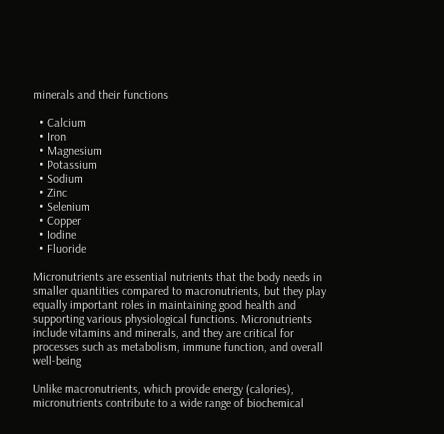minerals and their functions

  • Calcium
  • Iron
  • Magnesium
  • Potassium
  • Sodium
  • Zinc
  • Selenium
  • Copper
  • Iodine
  • Fluoride

Micronutrients are essential nutrients that the body needs in smaller quantities compared to macronutrients, but they play equally important roles in maintaining good health and supporting various physiological functions. Micronutrients include vitamins and minerals, and they are critical for processes such as metabolism, immune function, and overall well-being

Unlike macronutrients, which provide energy (calories), micronutrients contribute to a wide range of biochemical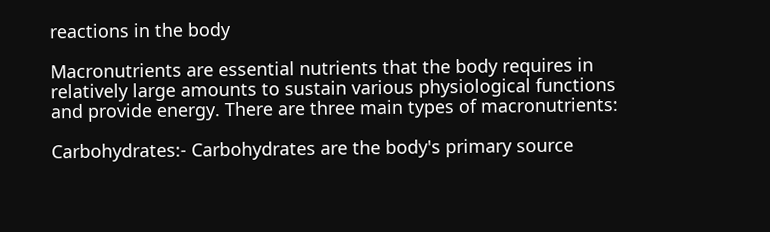reactions in the body

Macronutrients are essential nutrients that the body requires in relatively large amounts to sustain various physiological functions and provide energy. There are three main types of macronutrients:

Carbohydrates:- Carbohydrates are the body's primary source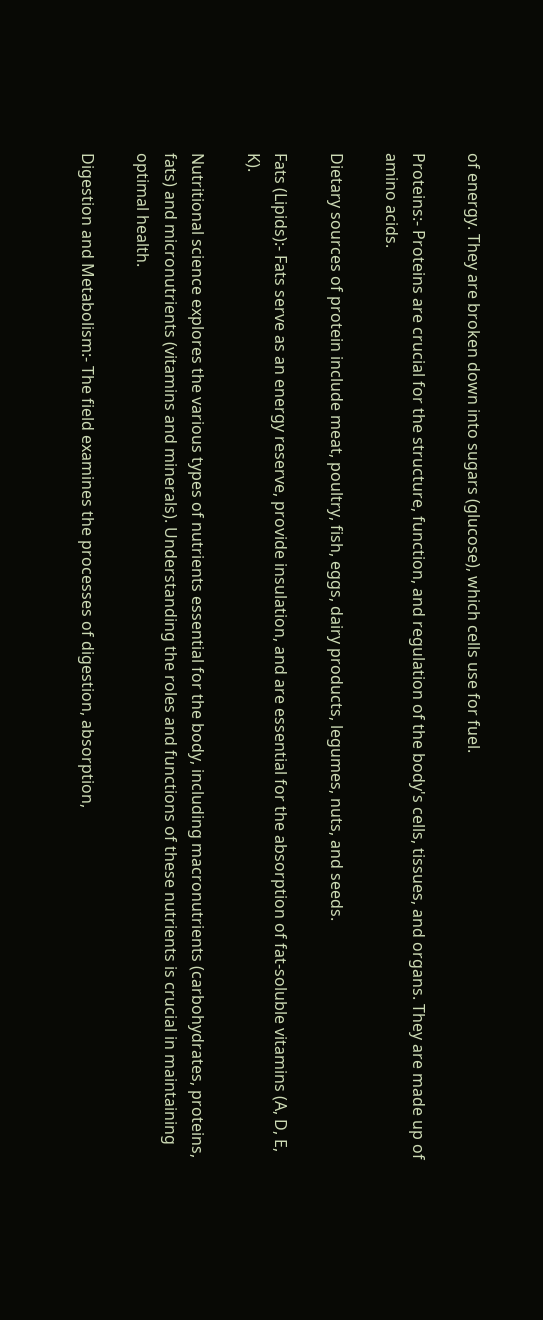of energy. They are broken down into sugars (glucose), which cells use for fuel.

Proteins:- Proteins are crucial for the structure, function, and regulation of the body's cells, tissues, and organs. They are made up of amino acids.

Dietary sources of protein include meat, poultry, fish, eggs, dairy products, legumes, nuts, and seeds.

Fats (Lipids):- Fats serve as an energy reserve, provide insulation, and are essential for the absorption of fat-soluble vitamins (A, D, E, K).

Nutritional science explores the various types of nutrients essential for the body, including macronutrients (carbohydrates, proteins, fats) and micronutrients (vitamins and minerals). Understanding the roles and functions of these nutrients is crucial in maintaining optimal health.

Digestion and Metabolism:- The field examines the processes of digestion, absorption,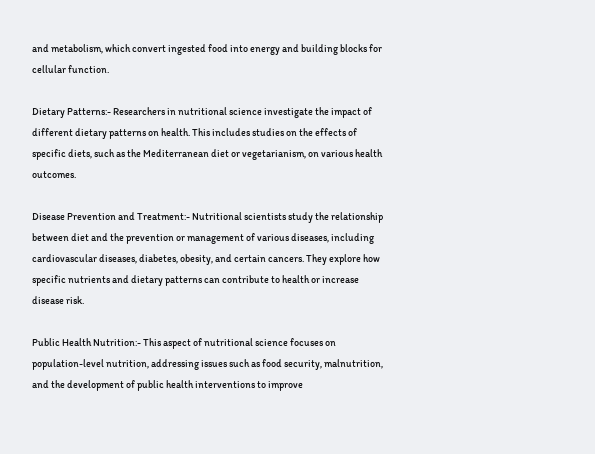and metabolism, which convert ingested food into energy and building blocks for cellular function.

Dietary Patterns:- Researchers in nutritional science investigate the impact of different dietary patterns on health. This includes studies on the effects of specific diets, such as the Mediterranean diet or vegetarianism, on various health outcomes.

Disease Prevention and Treatment:- Nutritional scientists study the relationship between diet and the prevention or management of various diseases, including cardiovascular diseases, diabetes, obesity, and certain cancers. They explore how specific nutrients and dietary patterns can contribute to health or increase disease risk.

Public Health Nutrition:- This aspect of nutritional science focuses on population-level nutrition, addressing issues such as food security, malnutrition, and the development of public health interventions to improve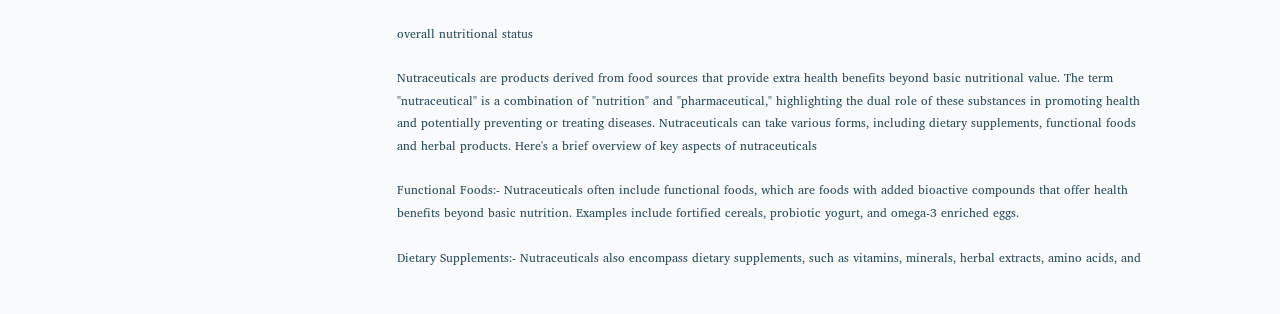overall nutritional status

Nutraceuticals are products derived from food sources that provide extra health benefits beyond basic nutritional value. The term "nutraceutical" is a combination of "nutrition" and "pharmaceutical," highlighting the dual role of these substances in promoting health and potentially preventing or treating diseases. Nutraceuticals can take various forms, including dietary supplements, functional foods and herbal products. Here's a brief overview of key aspects of nutraceuticals

Functional Foods:- Nutraceuticals often include functional foods, which are foods with added bioactive compounds that offer health benefits beyond basic nutrition. Examples include fortified cereals, probiotic yogurt, and omega-3 enriched eggs.

Dietary Supplements:- Nutraceuticals also encompass dietary supplements, such as vitamins, minerals, herbal extracts, amino acids, and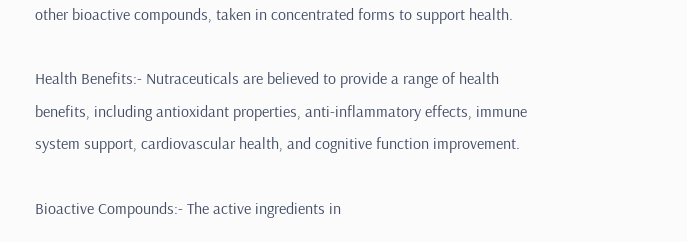other bioactive compounds, taken in concentrated forms to support health.

Health Benefits:- Nutraceuticals are believed to provide a range of health benefits, including antioxidant properties, anti-inflammatory effects, immune system support, cardiovascular health, and cognitive function improvement.

Bioactive Compounds:- The active ingredients in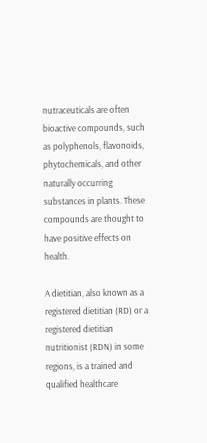nutraceuticals are often bioactive compounds, such as polyphenols, flavonoids, phytochemicals, and other naturally occurring substances in plants. These compounds are thought to have positive effects on health.

A dietitian, also known as a registered dietitian (RD) or a registered dietitian nutritionist (RDN) in some regions, is a trained and qualified healthcare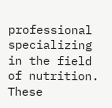professional specializing in the field of nutrition. These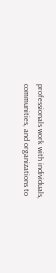professionals work with individuals, communities, and organizations to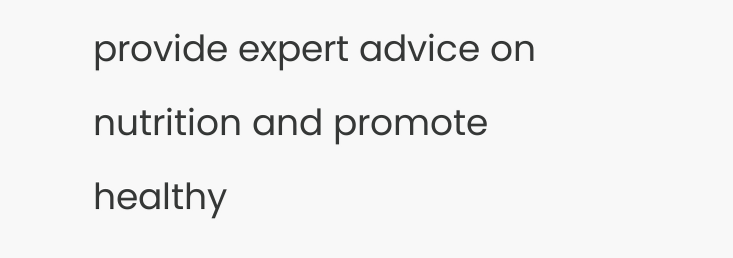provide expert advice on nutrition and promote healthy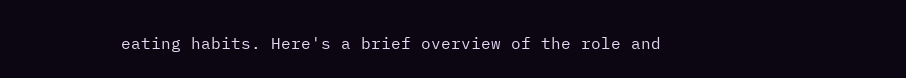eating habits. Here's a brief overview of the role and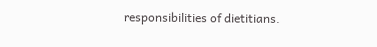responsibilities of dietitians.